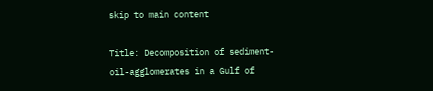skip to main content

Title: Decomposition of sediment-oil-agglomerates in a Gulf of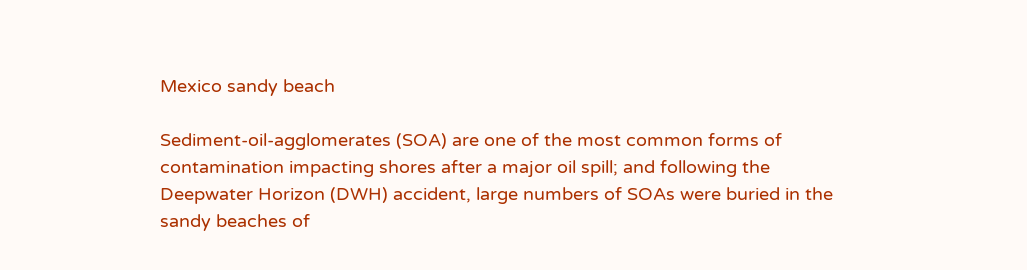Mexico sandy beach

Sediment-oil-agglomerates (SOA) are one of the most common forms of contamination impacting shores after a major oil spill; and following the Deepwater Horizon (DWH) accident, large numbers of SOAs were buried in the sandy beaches of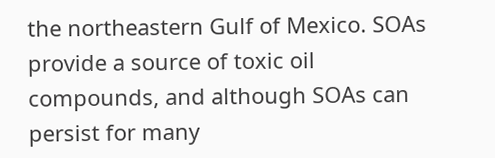the northeastern Gulf of Mexico. SOAs provide a source of toxic oil compounds, and although SOAs can persist for many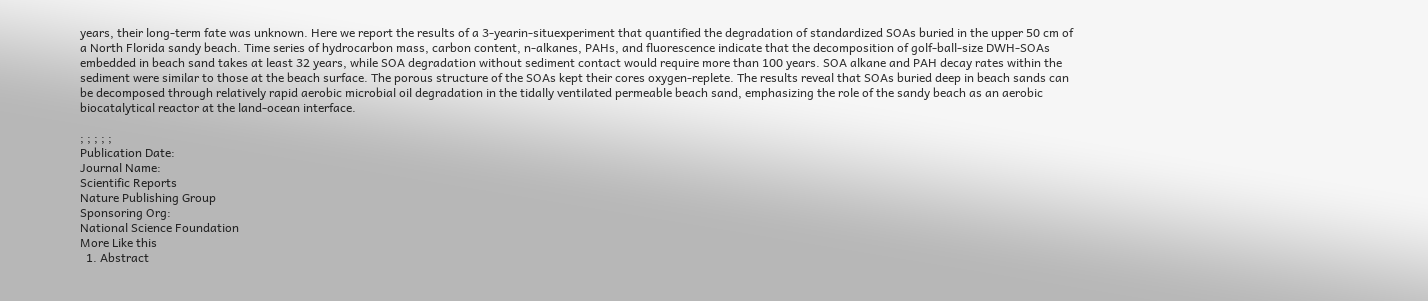years, their long-term fate was unknown. Here we report the results of a 3-yearin-situexperiment that quantified the degradation of standardized SOAs buried in the upper 50 cm of a North Florida sandy beach. Time series of hydrocarbon mass, carbon content, n-alkanes, PAHs, and fluorescence indicate that the decomposition of golf-ball-size DWH-SOAs embedded in beach sand takes at least 32 years, while SOA degradation without sediment contact would require more than 100 years. SOA alkane and PAH decay rates within the sediment were similar to those at the beach surface. The porous structure of the SOAs kept their cores oxygen-replete. The results reveal that SOAs buried deep in beach sands can be decomposed through relatively rapid aerobic microbial oil degradation in the tidally ventilated permeable beach sand, emphasizing the role of the sandy beach as an aerobic biocatalytical reactor at the land-ocean interface.

; ; ; ; ;
Publication Date:
Journal Name:
Scientific Reports
Nature Publishing Group
Sponsoring Org:
National Science Foundation
More Like this
  1. Abstract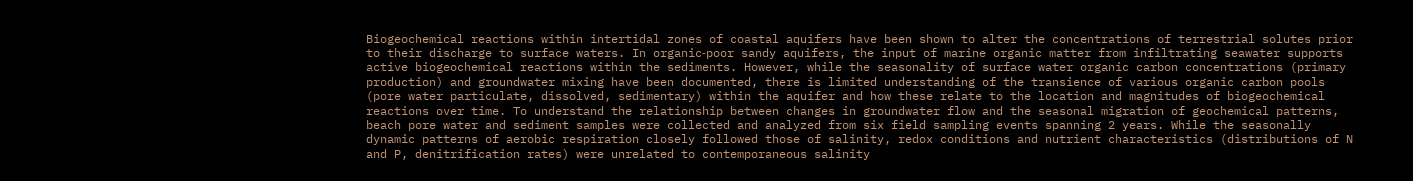Biogeochemical reactions within intertidal zones of coastal aquifers have been shown to alter the concentrations of terrestrial solutes prior to their discharge to surface waters. In organic‐poor sandy aquifers, the input of marine organic matter from infiltrating seawater supports active biogeochemical reactions within the sediments. However, while the seasonality of surface water organic carbon concentrations (primary production) and groundwater mixing have been documented, there is limited understanding of the transience of various organic carbon pools (pore water particulate, dissolved, sedimentary) within the aquifer and how these relate to the location and magnitudes of biogeochemical reactions over time. To understand the relationship between changes in groundwater flow and the seasonal migration of geochemical patterns, beach pore water and sediment samples were collected and analyzed from six field sampling events spanning 2 years. While the seasonally dynamic patterns of aerobic respiration closely followed those of salinity, redox conditions and nutrient characteristics (distributions of N and P, denitrification rates) were unrelated to contemporaneous salinity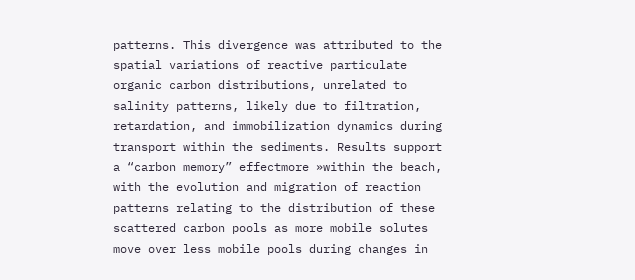patterns. This divergence was attributed to the spatial variations of reactive particulate organic carbon distributions, unrelated to salinity patterns, likely due to filtration, retardation, and immobilization dynamics during transport within the sediments. Results support a “carbon memory” effectmore »within the beach, with the evolution and migration of reaction patterns relating to the distribution of these scattered carbon pools as more mobile solutes move over less mobile pools during changes in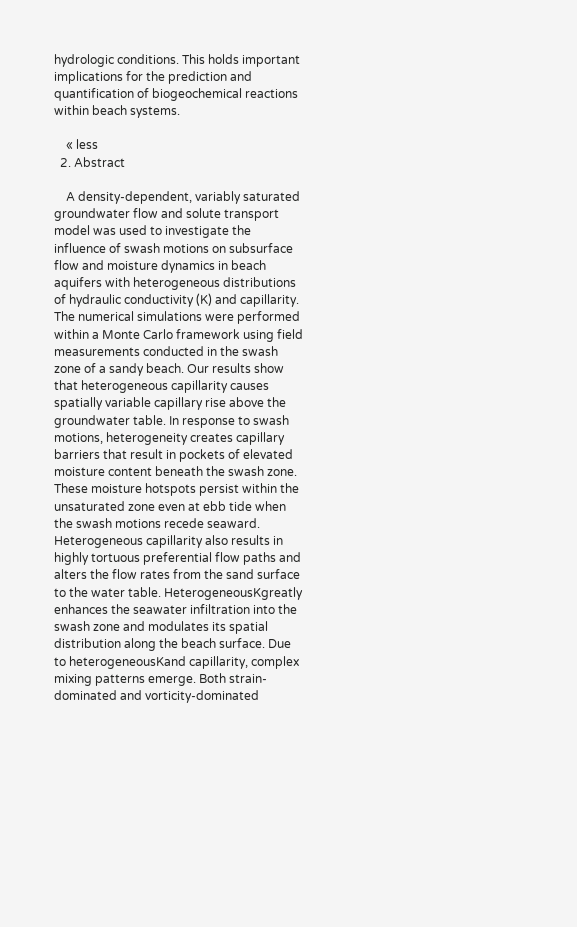hydrologic conditions. This holds important implications for the prediction and quantification of biogeochemical reactions within beach systems.

    « less
  2. Abstract

    A density‐dependent, variably saturated groundwater flow and solute transport model was used to investigate the influence of swash motions on subsurface flow and moisture dynamics in beach aquifers with heterogeneous distributions of hydraulic conductivity (K) and capillarity. The numerical simulations were performed within a Monte Carlo framework using field measurements conducted in the swash zone of a sandy beach. Our results show that heterogeneous capillarity causes spatially variable capillary rise above the groundwater table. In response to swash motions, heterogeneity creates capillary barriers that result in pockets of elevated moisture content beneath the swash zone. These moisture hotspots persist within the unsaturated zone even at ebb tide when the swash motions recede seaward. Heterogeneous capillarity also results in highly tortuous preferential flow paths and alters the flow rates from the sand surface to the water table. HeterogeneousKgreatly enhances the seawater infiltration into the swash zone and modulates its spatial distribution along the beach surface. Due to heterogeneousKand capillarity, complex mixing patterns emerge. Both strain‐dominated and vorticity‐dominated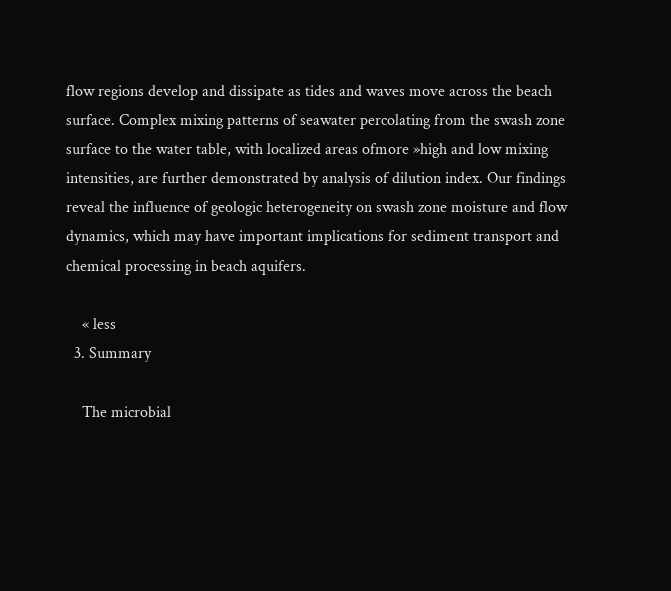flow regions develop and dissipate as tides and waves move across the beach surface. Complex mixing patterns of seawater percolating from the swash zone surface to the water table, with localized areas ofmore »high and low mixing intensities, are further demonstrated by analysis of dilution index. Our findings reveal the influence of geologic heterogeneity on swash zone moisture and flow dynamics, which may have important implications for sediment transport and chemical processing in beach aquifers.

    « less
  3. Summary

    The microbial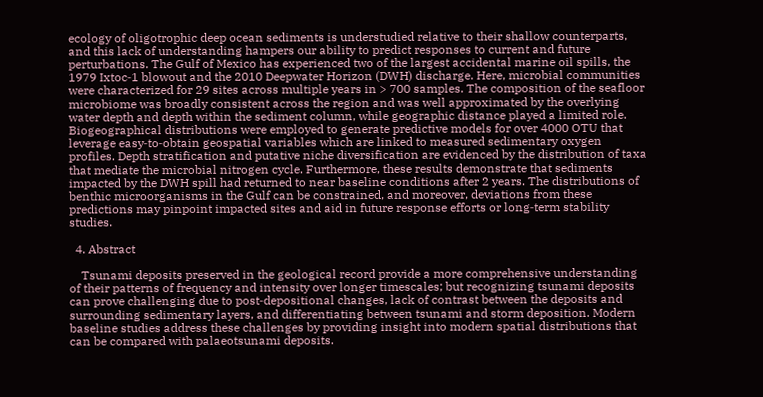ecology of oligotrophic deep ocean sediments is understudied relative to their shallow counterparts, and this lack of understanding hampers our ability to predict responses to current and future perturbations. The Gulf of Mexico has experienced two of the largest accidental marine oil spills, the 1979 Ixtoc‐1 blowout and the 2010 Deepwater Horizon (DWH) discharge. Here, microbial communities were characterized for 29 sites across multiple years in > 700 samples. The composition of the seafloor microbiome was broadly consistent across the region and was well approximated by the overlying water depth and depth within the sediment column, while geographic distance played a limited role. Biogeographical distributions were employed to generate predictive models for over 4000 OTU that leverage easy‐to‐obtain geospatial variables which are linked to measured sedimentary oxygen profiles. Depth stratification and putative niche diversification are evidenced by the distribution of taxa that mediate the microbial nitrogen cycle. Furthermore, these results demonstrate that sediments impacted by the DWH spill had returned to near baseline conditions after 2 years. The distributions of benthic microorganisms in the Gulf can be constrained, and moreover, deviations from these predictions may pinpoint impacted sites and aid in future response efforts or long‐term stability studies.

  4. Abstract

    Tsunami deposits preserved in the geological record provide a more comprehensive understanding of their patterns of frequency and intensity over longer timescales; but recognizing tsunami deposits can prove challenging due to post‐depositional changes, lack of contrast between the deposits and surrounding sedimentary layers, and differentiating between tsunami and storm deposition. Modern baseline studies address these challenges by providing insight into modern spatial distributions that can be compared with palaeotsunami deposits.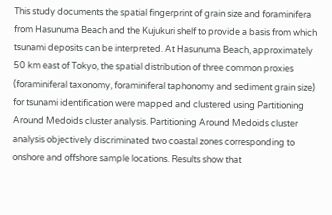This study documents the spatial fingerprint of grain size and foraminifera from Hasunuma Beach and the Kujukuri shelf to provide a basis from which tsunami deposits can be interpreted. At Hasunuma Beach, approximately 50 km east of Tokyo, the spatial distribution of three common proxies (foraminiferal taxonomy, foraminiferal taphonomy and sediment grain size) for tsunami identification were mapped and clustered using Partitioning Around Medoids cluster analysis. Partitioning Around Medoids cluster analysis objectively discriminated two coastal zones corresponding to onshore and offshore sample locations. Results show that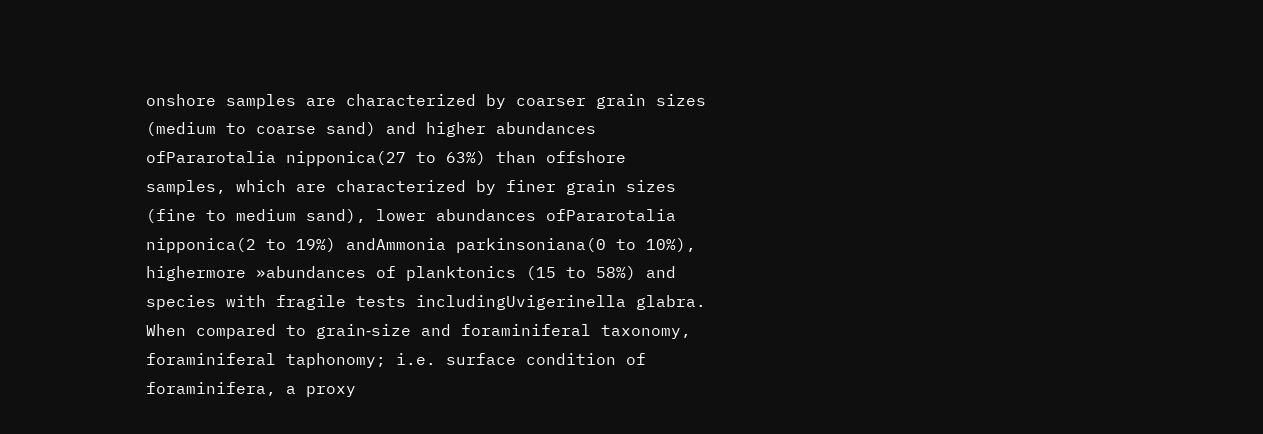onshore samples are characterized by coarser grain sizes (medium to coarse sand) and higher abundances ofPararotalia nipponica(27 to 63%) than offshore samples, which are characterized by finer grain sizes (fine to medium sand), lower abundances ofPararotalia nipponica(2 to 19%) andAmmonia parkinsoniana(0 to 10%), highermore »abundances of planktonics (15 to 58%) and species with fragile tests includingUvigerinella glabra. When compared to grain‐size and foraminiferal taxonomy, foraminiferal taphonomy; i.e. surface condition of foraminifera, a proxy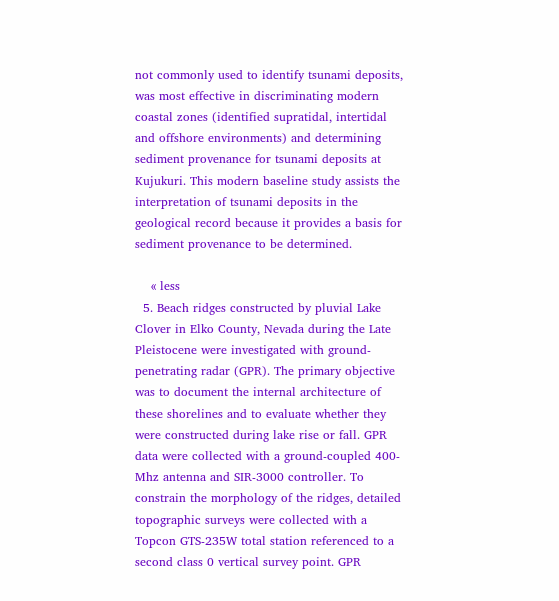not commonly used to identify tsunami deposits, was most effective in discriminating modern coastal zones (identified supratidal, intertidal and offshore environments) and determining sediment provenance for tsunami deposits at Kujukuri. This modern baseline study assists the interpretation of tsunami deposits in the geological record because it provides a basis for sediment provenance to be determined.

    « less
  5. Beach ridges constructed by pluvial Lake Clover in Elko County, Nevada during the Late Pleistocene were investigated with ground-penetrating radar (GPR). The primary objective was to document the internal architecture of these shorelines and to evaluate whether they were constructed during lake rise or fall. GPR data were collected with a ground-coupled 400-Mhz antenna and SIR-3000 controller. To constrain the morphology of the ridges, detailed topographic surveys were collected with a Topcon GTS-235W total station referenced to a second class 0 vertical survey point. GPR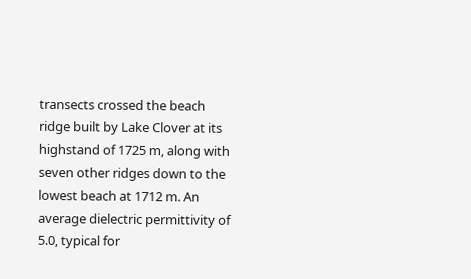transects crossed the beach ridge built by Lake Clover at its highstand of 1725 m, along with seven other ridges down to the lowest beach at 1712 m. An average dielectric permittivity of 5.0, typical for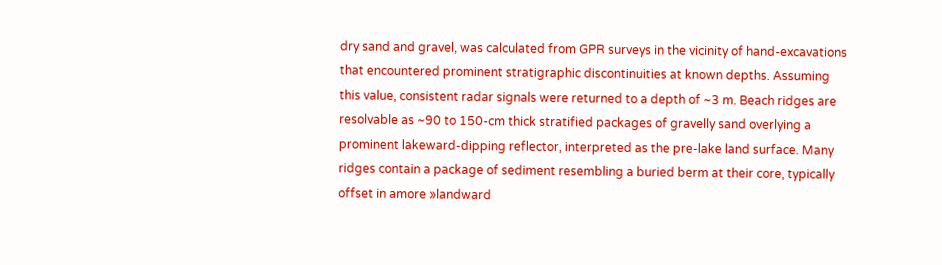dry sand and gravel, was calculated from GPR surveys in the vicinity of hand-excavations that encountered prominent stratigraphic discontinuities at known depths. Assuming this value, consistent radar signals were returned to a depth of ~3 m. Beach ridges are resolvable as ~90 to 150-cm thick stratified packages of gravelly sand overlying a prominent lakeward-dipping reflector, interpreted as the pre-lake land surface. Many ridges contain a package of sediment resembling a buried berm at their core, typically offset in amore »landward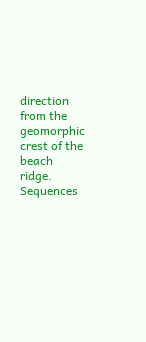direction from the geomorphic crest of the beach ridge. Sequences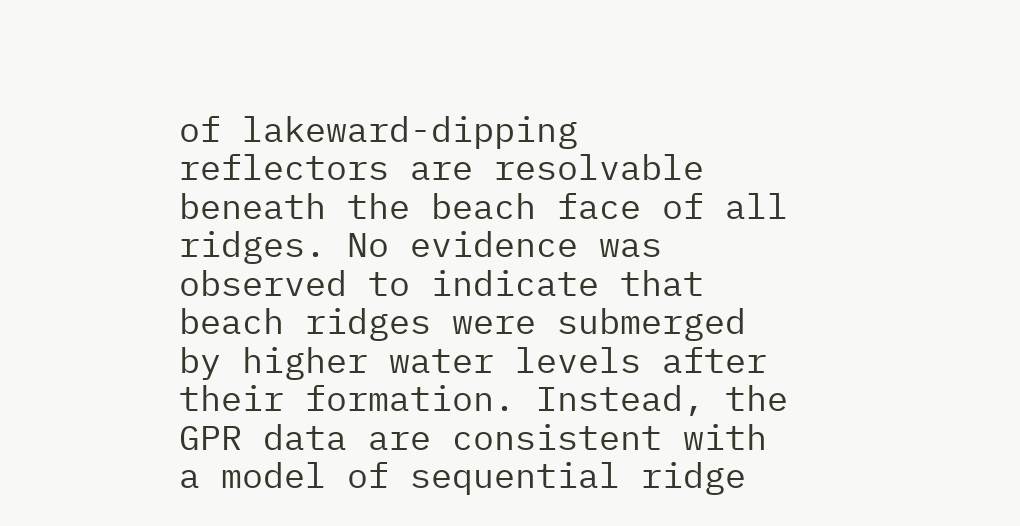of lakeward-dipping reflectors are resolvable beneath the beach face of all ridges. No evidence was observed to indicate that beach ridges were submerged by higher water levels after their formation. Instead, the GPR data are consistent with a model of sequential ridge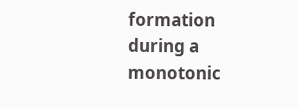formation during a monotonic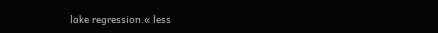lake regression.« less